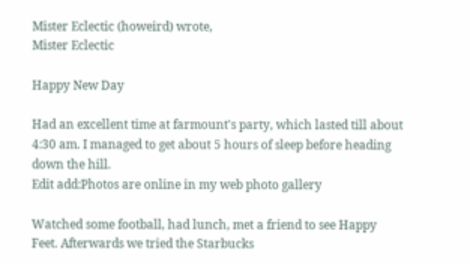Mister Eclectic (howeird) wrote,
Mister Eclectic

Happy New Day

Had an excellent time at farmount's party, which lasted till about 4:30 am. I managed to get about 5 hours of sleep before heading down the hill.
Edit add:Photos are online in my web photo gallery

Watched some football, had lunch, met a friend to see Happy Feet. Afterwards we tried the Starbucks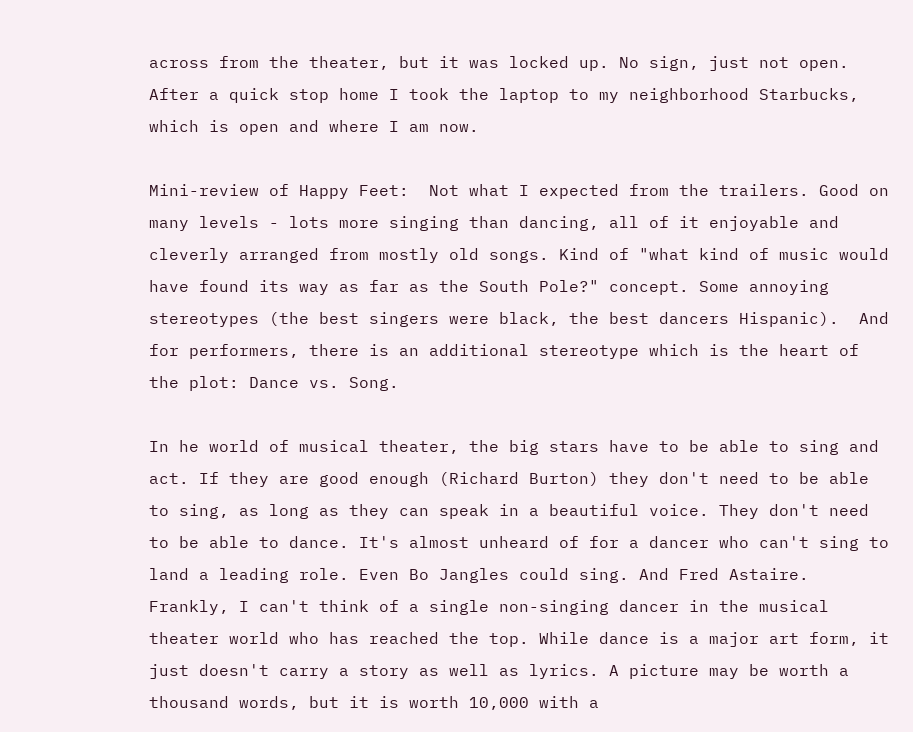across from the theater, but it was locked up. No sign, just not open. After a quick stop home I took the laptop to my neighborhood Starbucks, which is open and where I am now.

Mini-review of Happy Feet:  Not what I expected from the trailers. Good on many levels - lots more singing than dancing, all of it enjoyable and cleverly arranged from mostly old songs. Kind of "what kind of music would have found its way as far as the South Pole?" concept. Some annoying stereotypes (the best singers were black, the best dancers Hispanic).  And for performers, there is an additional stereotype which is the heart of the plot: Dance vs. Song.

In he world of musical theater, the big stars have to be able to sing and act. If they are good enough (Richard Burton) they don't need to be able to sing, as long as they can speak in a beautiful voice. They don't need to be able to dance. It's almost unheard of for a dancer who can't sing to land a leading role. Even Bo Jangles could sing. And Fred Astaire. Frankly, I can't think of a single non-singing dancer in the musical theater world who has reached the top. While dance is a major art form, it just doesn't carry a story as well as lyrics. A picture may be worth a thousand words, but it is worth 10,000 with a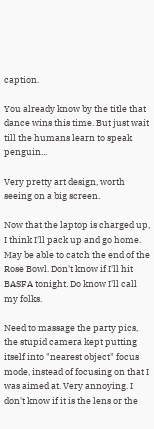caption.

You already know by the title that dance wins this time. But just wait till the humans learn to speak penguin...

Very pretty art design, worth seeing on a big screen.

Now that the laptop is charged up, I think I'll pack up and go home. May be able to catch the end of the Rose Bowl. Don't know if I'll hit BASFA tonight. Do know I'll call my folks.

Need to massage the party pics, the stupid camera kept putting itself into "nearest object" focus mode, instead of focusing on that I was aimed at. Very annoying. I don't know if it is the lens or the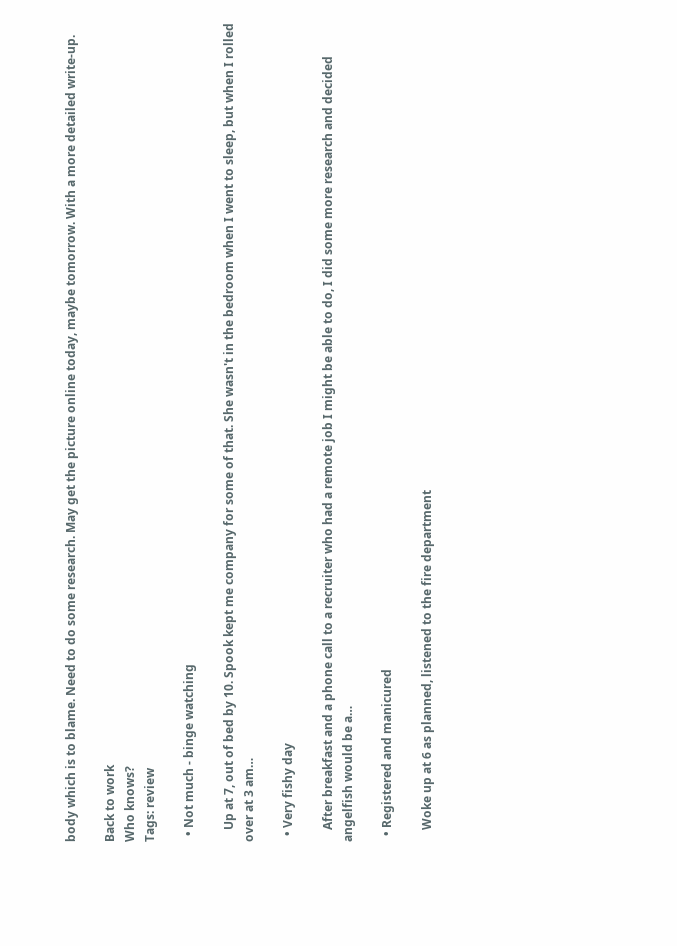body which is to blame. Need to do some research. May get the picture online today, maybe tomorrow. With a more detailed write-up.

Back to work
Who knows?
Tags: review

  • Not much - binge watching

    Up at 7, out of bed by 10. Spook kept me company for some of that. She wasn't in the bedroom when I went to sleep, but when I rolled over at 3 am…

  • Very fishy day

    After breakfast and a phone call to a recruiter who had a remote job I might be able to do, I did some more research and decided angelfish would be a…

  • Registered and manicured

    Woke up at 6 as planned, listened to the fire department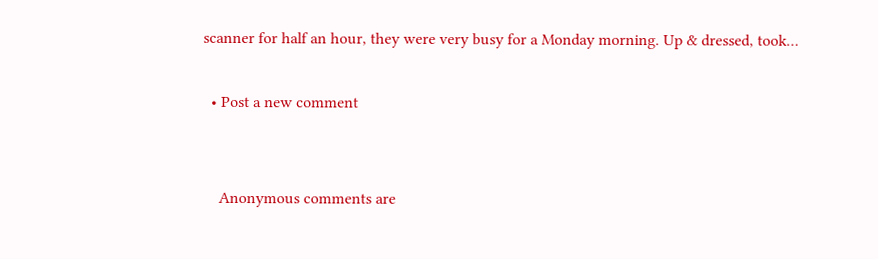scanner for half an hour, they were very busy for a Monday morning. Up & dressed, took…

  • Post a new comment


    Anonymous comments are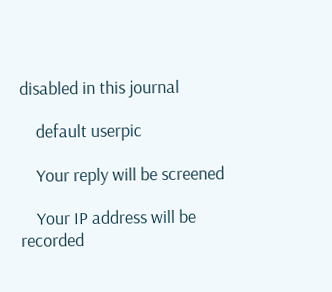disabled in this journal

    default userpic

    Your reply will be screened

    Your IP address will be recorded